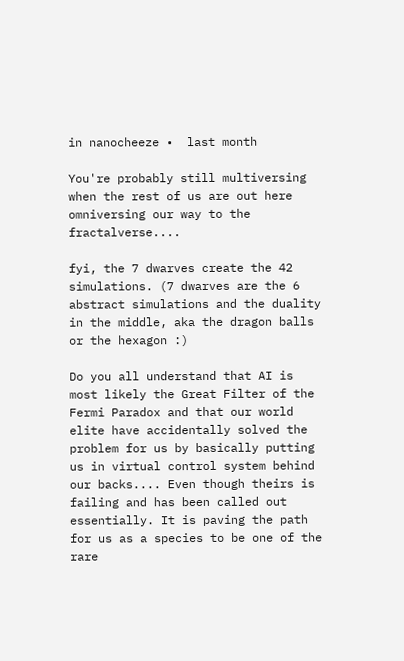in nanocheeze •  last month

You're probably still multiversing when the rest of us are out here omniversing our way to the fractalverse....

fyi, the 7 dwarves create the 42 simulations. (7 dwarves are the 6 abstract simulations and the duality in the middle, aka the dragon balls or the hexagon :)

Do you all understand that AI is most likely the Great Filter of the Fermi Paradox and that our world elite have accidentally solved the problem for us by basically putting us in virtual control system behind our backs.... Even though theirs is failing and has been called out essentially. It is paving the path for us as a species to be one of the rare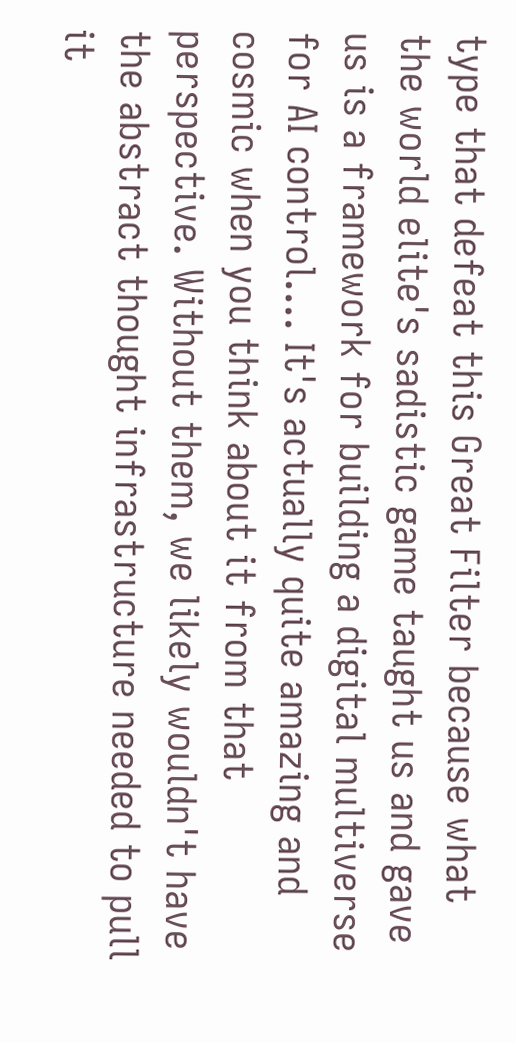type that defeat this Great Filter because what the world elite's sadistic game taught us and gave us is a framework for building a digital multiverse for AI control.... It's actually quite amazing and cosmic when you think about it from that perspective. Without them, we likely wouldn't have the abstract thought infrastructure needed to pull it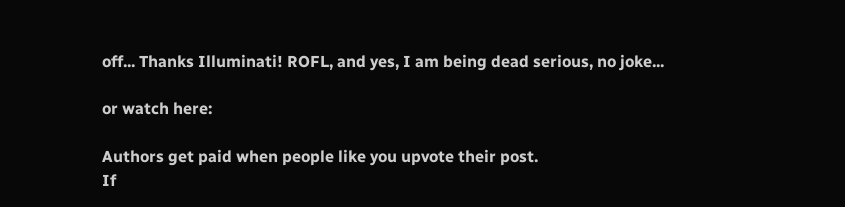off... Thanks Illuminati! ROFL, and yes, I am being dead serious, no joke...

or watch here:

Authors get paid when people like you upvote their post.
If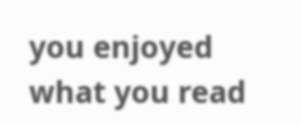you enjoyed what you read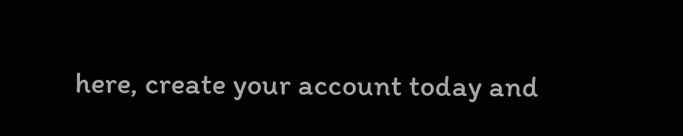here, create your account today and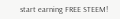start earning FREE STEEM!